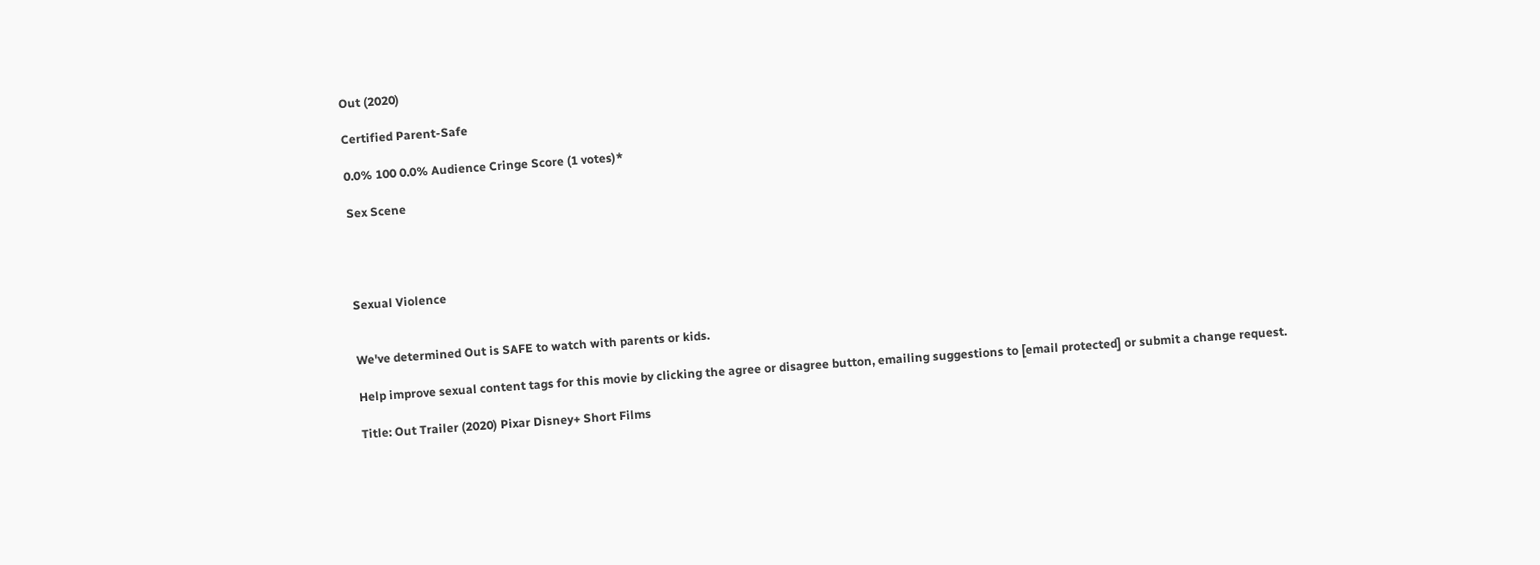Out (2020)

Certified Parent-Safe

0.0% 100 0.0% Audience Cringe Score (1 votes)*

Sex Scene




Sexual Violence


We've determined Out is SAFE to watch with parents or kids.

Help improve sexual content tags for this movie by clicking the agree or disagree button, emailing suggestions to [email protected] or submit a change request.

Title: Out Trailer (2020) Pixar Disney+ Short Films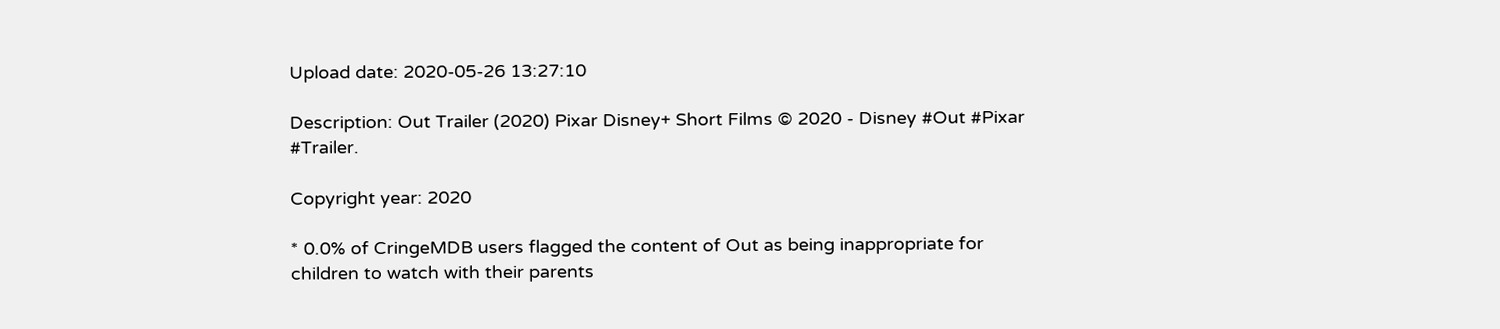Upload date: 2020-05-26 13:27:10

Description: Out Trailer (2020) Pixar Disney+ Short Films © 2020 - Disney #Out #Pixar #Trailer.

Copyright year: 2020

* 0.0% of CringeMDB users flagged the content of Out as being inappropriate for children to watch with their parents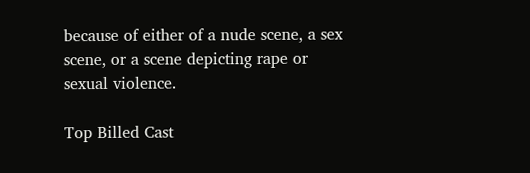because of either of a nude scene, a sex scene, or a scene depicting rape or sexual violence.

Top Billed Cast